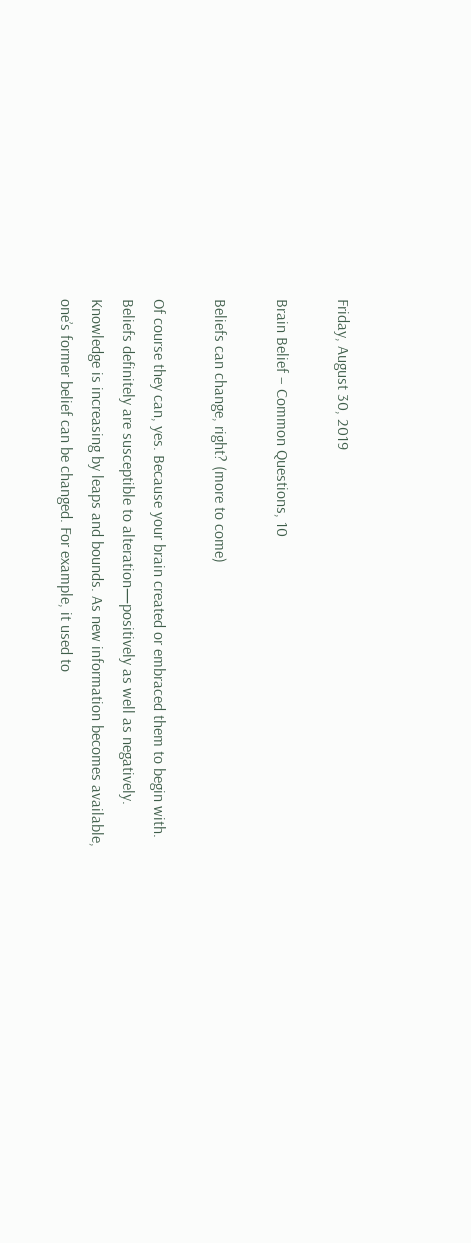Friday, August 30, 2019

Brain Belief – Common Questions, 10

Beliefs can change, right? (more to come)

Of course they can, yes. Because your brain created or embraced them to begin with. Beliefs definitely are susceptible to alteration—positively as well as negatively. Knowledge is increasing by leaps and bounds. As new information becomes available, one’s former belief can be changed. For example, it used to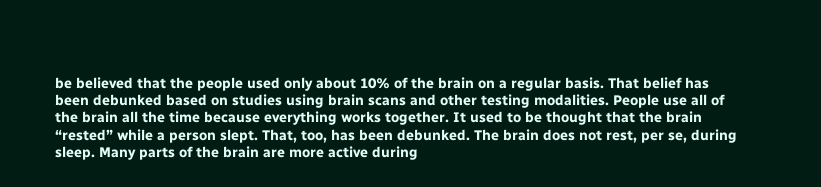be believed that the people used only about 10% of the brain on a regular basis. That belief has been debunked based on studies using brain scans and other testing modalities. People use all of the brain all the time because everything works together. It used to be thought that the brain “rested” while a person slept. That, too, has been debunked. The brain does not rest, per se, during sleep. Many parts of the brain are more active during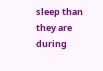sleep than they are during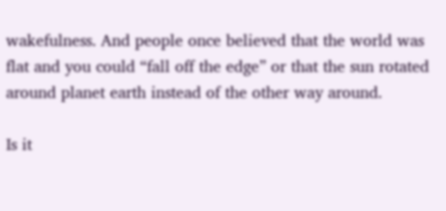wakefulness. And people once believed that the world was flat and you could “fall off the edge” or that the sun rotated around planet earth instead of the other way around.

Is it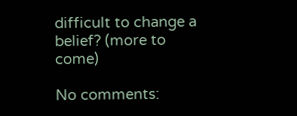difficult to change a belief? (more to come)

No comments: